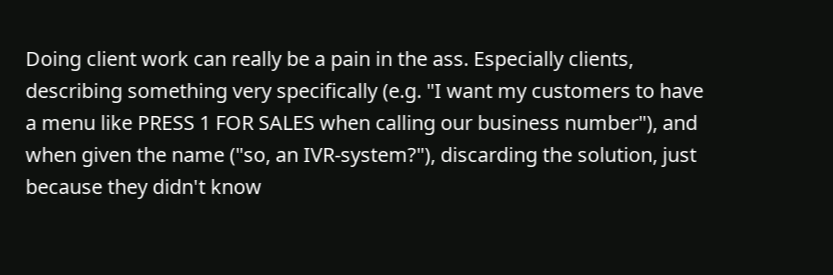Doing client work can really be a pain in the ass. Especially clients, describing something very specifically (e.g. "I want my customers to have a menu like PRESS 1 FOR SALES when calling our business number"), and when given the name ("so, an IVR-system?"), discarding the solution, just because they didn't know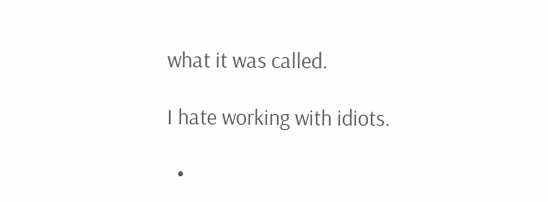what it was called.

I hate working with idiots.

  •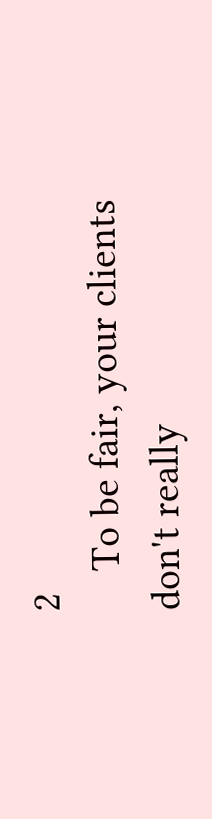2
    To be fair, your clients don't really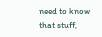need to know that stuff,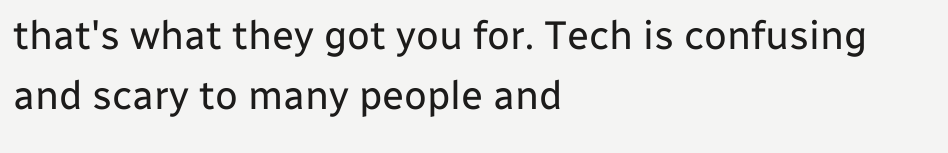that's what they got you for. Tech is confusing and scary to many people and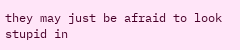they may just be afraid to look stupid in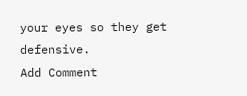your eyes so they get defensive.
Add Comment